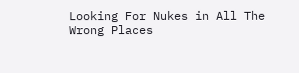Looking For Nukes in All The Wrong Places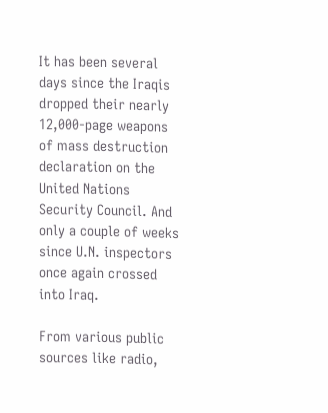It has been several days since the Iraqis dropped their nearly 12,000-page weapons of mass destruction declaration on the United Nations Security Council. And only a couple of weeks since U.N. inspectors once again crossed into Iraq.

From various public sources like radio,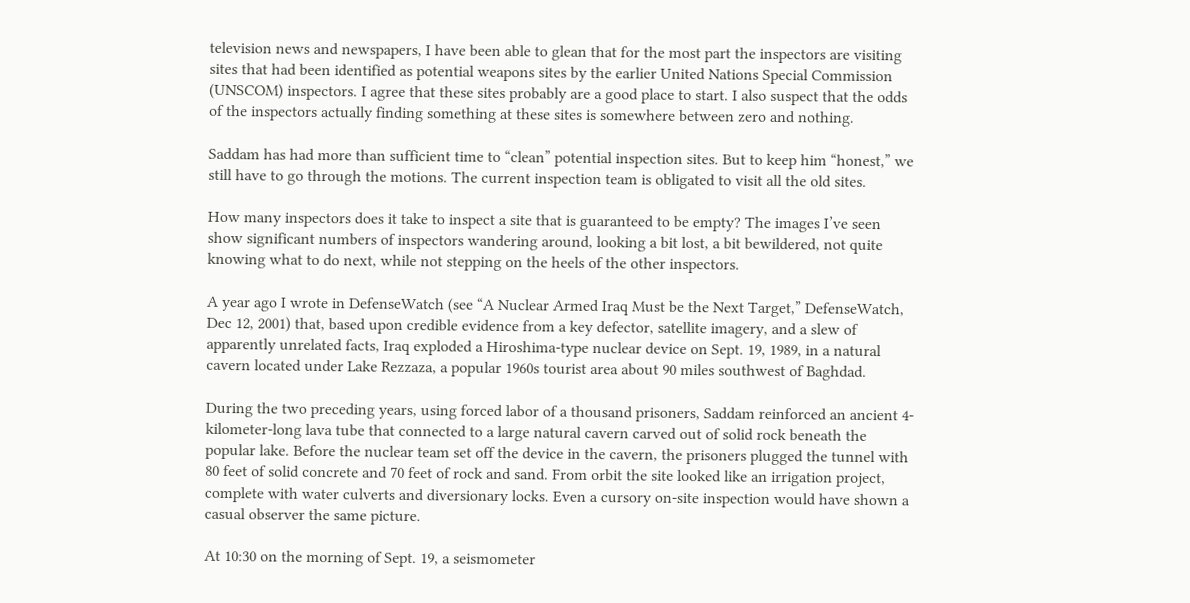television news and newspapers, I have been able to glean that for the most part the inspectors are visiting sites that had been identified as potential weapons sites by the earlier United Nations Special Commission (UNSCOM) inspectors. I agree that these sites probably are a good place to start. I also suspect that the odds of the inspectors actually finding something at these sites is somewhere between zero and nothing.

Saddam has had more than sufficient time to “clean” potential inspection sites. But to keep him “honest,” we still have to go through the motions. The current inspection team is obligated to visit all the old sites.

How many inspectors does it take to inspect a site that is guaranteed to be empty? The images I’ve seen show significant numbers of inspectors wandering around, looking a bit lost, a bit bewildered, not quite knowing what to do next, while not stepping on the heels of the other inspectors.

A year ago I wrote in DefenseWatch (see “A Nuclear Armed Iraq Must be the Next Target,” DefenseWatch, Dec 12, 2001) that, based upon credible evidence from a key defector, satellite imagery, and a slew of apparently unrelated facts, Iraq exploded a Hiroshima-type nuclear device on Sept. 19, 1989, in a natural cavern located under Lake Rezzaza, a popular 1960s tourist area about 90 miles southwest of Baghdad.

During the two preceding years, using forced labor of a thousand prisoners, Saddam reinforced an ancient 4-kilometer-long lava tube that connected to a large natural cavern carved out of solid rock beneath the popular lake. Before the nuclear team set off the device in the cavern, the prisoners plugged the tunnel with 80 feet of solid concrete and 70 feet of rock and sand. From orbit the site looked like an irrigation project, complete with water culverts and diversionary locks. Even a cursory on-site inspection would have shown a casual observer the same picture.

At 10:30 on the morning of Sept. 19, a seismometer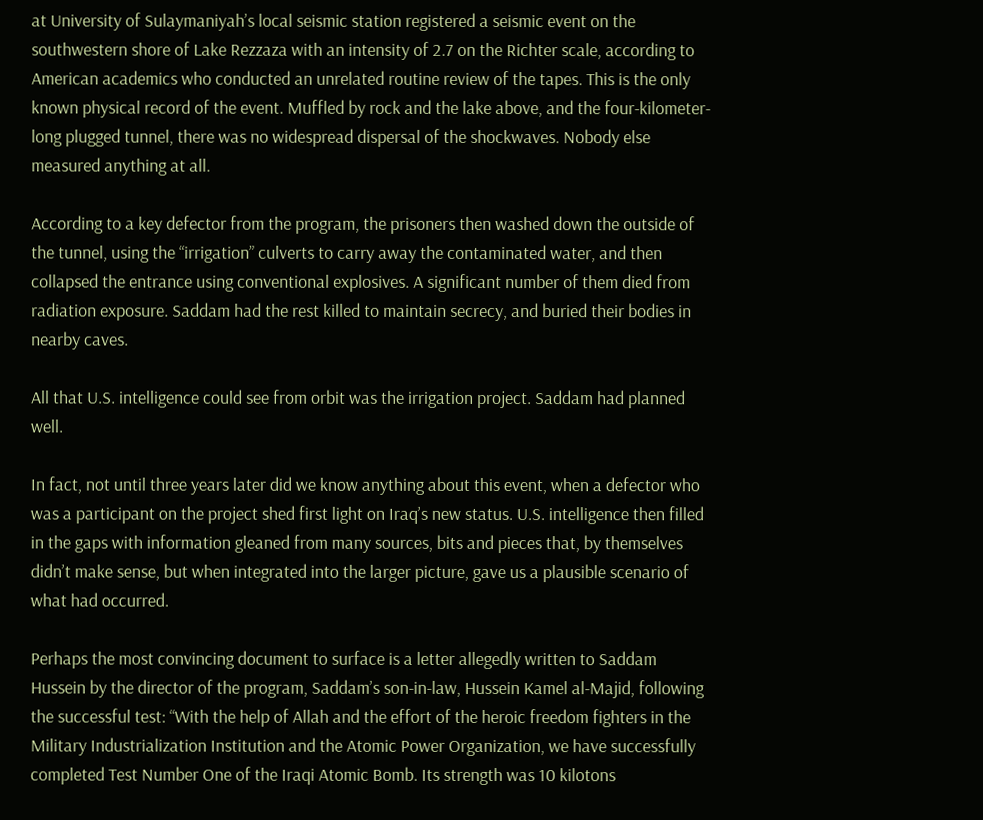at University of Sulaymaniyah’s local seismic station registered a seismic event on the southwestern shore of Lake Rezzaza with an intensity of 2.7 on the Richter scale, according to American academics who conducted an unrelated routine review of the tapes. This is the only known physical record of the event. Muffled by rock and the lake above, and the four-kilometer-long plugged tunnel, there was no widespread dispersal of the shockwaves. Nobody else measured anything at all.

According to a key defector from the program, the prisoners then washed down the outside of the tunnel, using the “irrigation” culverts to carry away the contaminated water, and then collapsed the entrance using conventional explosives. A significant number of them died from radiation exposure. Saddam had the rest killed to maintain secrecy, and buried their bodies in nearby caves.

All that U.S. intelligence could see from orbit was the irrigation project. Saddam had planned well.

In fact, not until three years later did we know anything about this event, when a defector who was a participant on the project shed first light on Iraq’s new status. U.S. intelligence then filled in the gaps with information gleaned from many sources, bits and pieces that, by themselves didn’t make sense, but when integrated into the larger picture, gave us a plausible scenario of what had occurred.

Perhaps the most convincing document to surface is a letter allegedly written to Saddam Hussein by the director of the program, Saddam’s son-in-law, Hussein Kamel al-Majid, following the successful test: “With the help of Allah and the effort of the heroic freedom fighters in the Military Industrialization Institution and the Atomic Power Organization, we have successfully completed Test Number One of the Iraqi Atomic Bomb. Its strength was 10 kilotons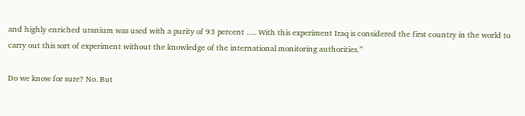and highly enriched uranium was used with a purity of 93 percent …. With this experiment Iraq is considered the first country in the world to carry out this sort of experiment without the knowledge of the international monitoring authorities.”

Do we know for sure? No. But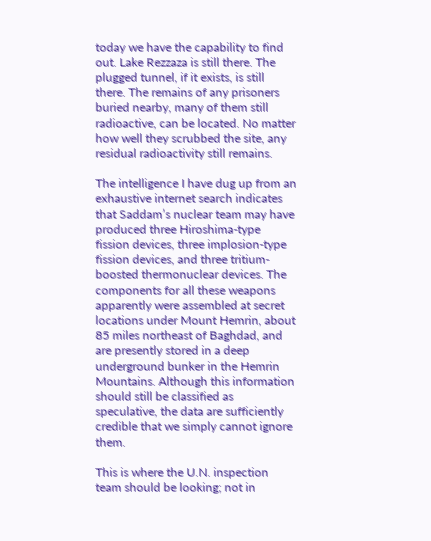today we have the capability to find out. Lake Rezzaza is still there. The plugged tunnel, if it exists, is still there. The remains of any prisoners buried nearby, many of them still radioactive, can be located. No matter how well they scrubbed the site, any residual radioactivity still remains.

The intelligence I have dug up from an exhaustive internet search indicates that Saddam’s nuclear team may have produced three Hiroshima-type fission devices, three implosion-type fission devices, and three tritium-boosted thermonuclear devices. The components for all these weapons apparently were assembled at secret locations under Mount Hemrin, about 85 miles northeast of Baghdad, and are presently stored in a deep underground bunker in the Hemrin Mountains. Although this information should still be classified as speculative, the data are sufficiently credible that we simply cannot ignore them.

This is where the U.N. inspection team should be looking; not in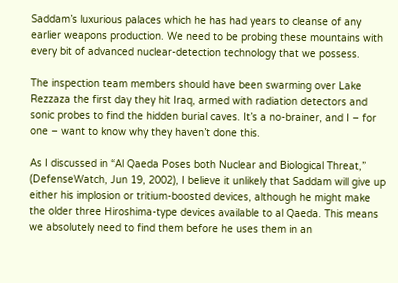Saddam’s luxurious palaces which he has had years to cleanse of any earlier weapons production. We need to be probing these mountains with every bit of advanced nuclear-detection technology that we possess.

The inspection team members should have been swarming over Lake Rezzaza the first day they hit Iraq, armed with radiation detectors and sonic probes to find the hidden burial caves. It’s a no-brainer, and I – for one – want to know why they haven’t done this.

As I discussed in “Al Qaeda Poses both Nuclear and Biological Threat,” (DefenseWatch, Jun 19, 2002), I believe it unlikely that Saddam will give up either his implosion or tritium-boosted devices, although he might make the older three Hiroshima-type devices available to al Qaeda. This means we absolutely need to find them before he uses them in an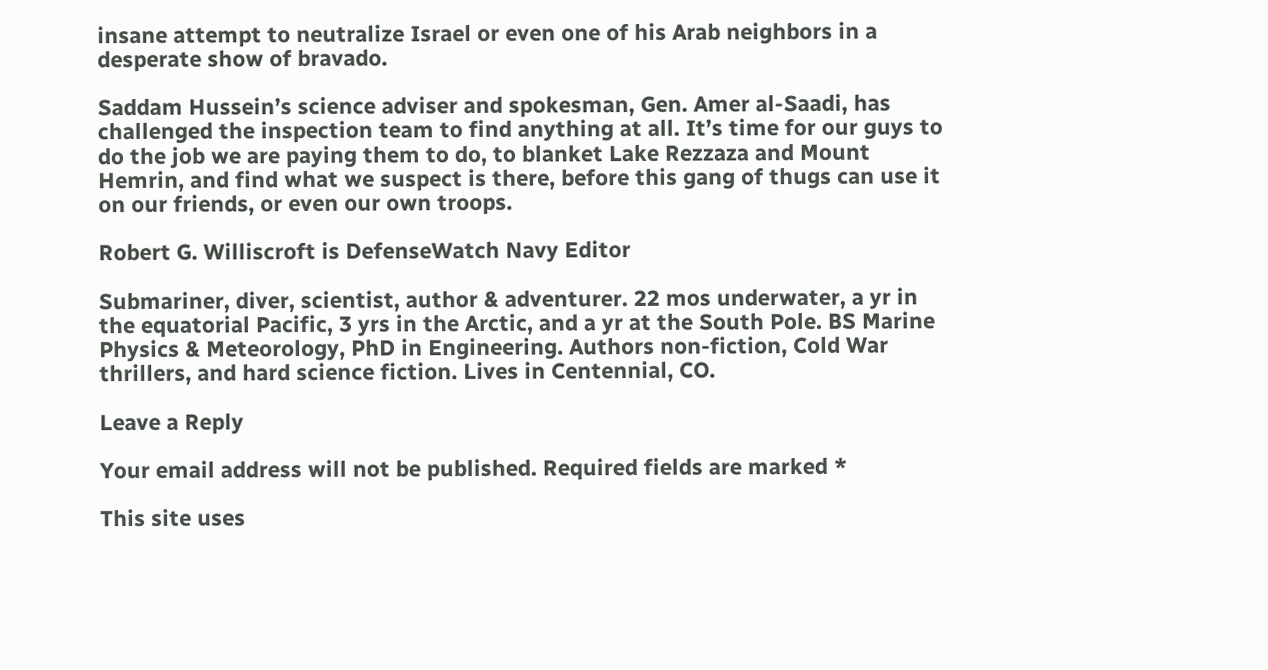insane attempt to neutralize Israel or even one of his Arab neighbors in a desperate show of bravado.

Saddam Hussein’s science adviser and spokesman, Gen. Amer al-Saadi, has challenged the inspection team to find anything at all. It’s time for our guys to do the job we are paying them to do, to blanket Lake Rezzaza and Mount Hemrin, and find what we suspect is there, before this gang of thugs can use it on our friends, or even our own troops.

Robert G. Williscroft is DefenseWatch Navy Editor

Submariner, diver, scientist, author & adventurer. 22 mos underwater, a yr in the equatorial Pacific, 3 yrs in the Arctic, and a yr at the South Pole. BS Marine Physics & Meteorology, PhD in Engineering. Authors non-fiction, Cold War thrillers, and hard science fiction. Lives in Centennial, CO.

Leave a Reply

Your email address will not be published. Required fields are marked *

This site uses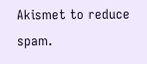Akismet to reduce spam.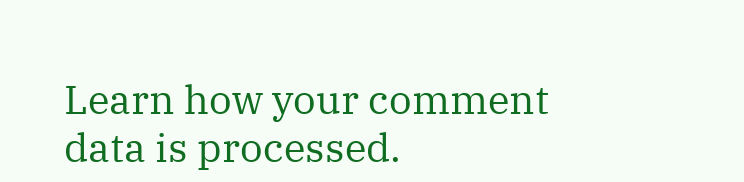Learn how your comment data is processed.